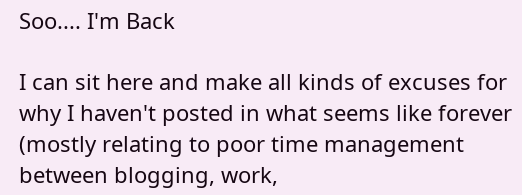Soo.... I'm Back

I can sit here and make all kinds of excuses for why I haven't posted in what seems like forever (mostly relating to poor time management between blogging, work,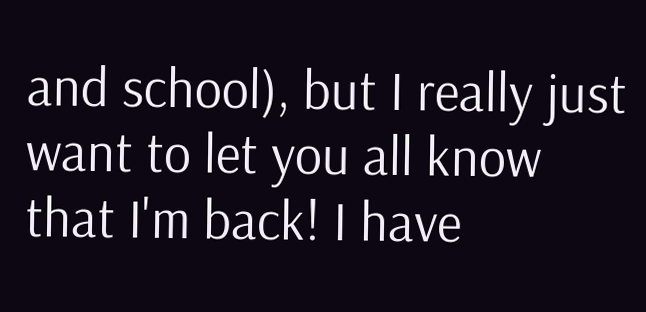and school), but I really just want to let you all know that I'm back! I have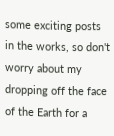some exciting posts in the works, so don't worry about my dropping off the face of the Earth for a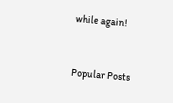while again!


Popular Posts